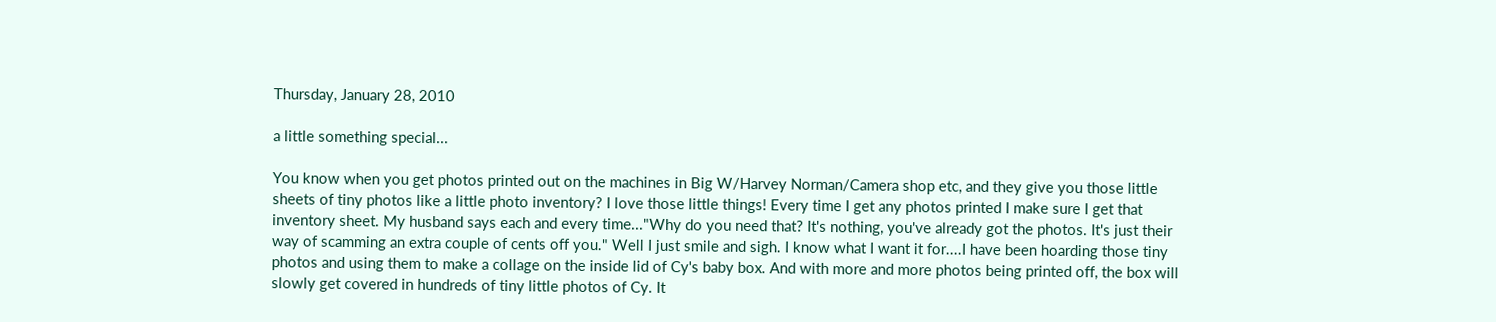Thursday, January 28, 2010

a little something special...

You know when you get photos printed out on the machines in Big W/Harvey Norman/Camera shop etc, and they give you those little sheets of tiny photos like a little photo inventory? I love those little things! Every time I get any photos printed I make sure I get that inventory sheet. My husband says each and every time..."Why do you need that? It's nothing, you've already got the photos. It's just their way of scamming an extra couple of cents off you." Well I just smile and sigh. I know what I want it for....I have been hoarding those tiny photos and using them to make a collage on the inside lid of Cy's baby box. And with more and more photos being printed off, the box will slowly get covered in hundreds of tiny little photos of Cy. It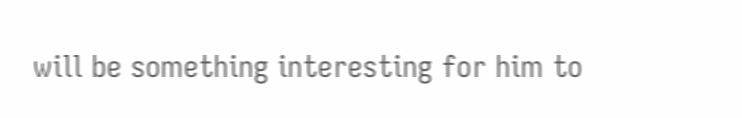will be something interesting for him to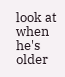look at when he's older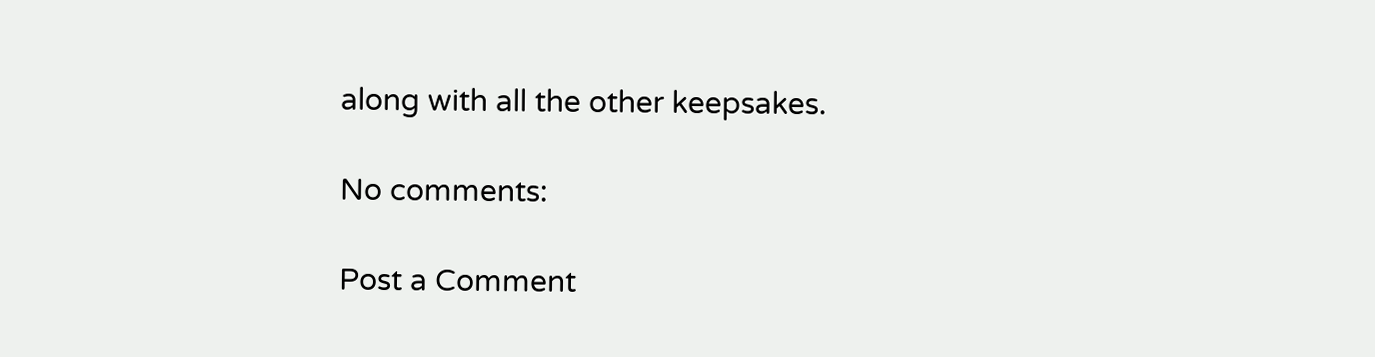along with all the other keepsakes.

No comments:

Post a Comment